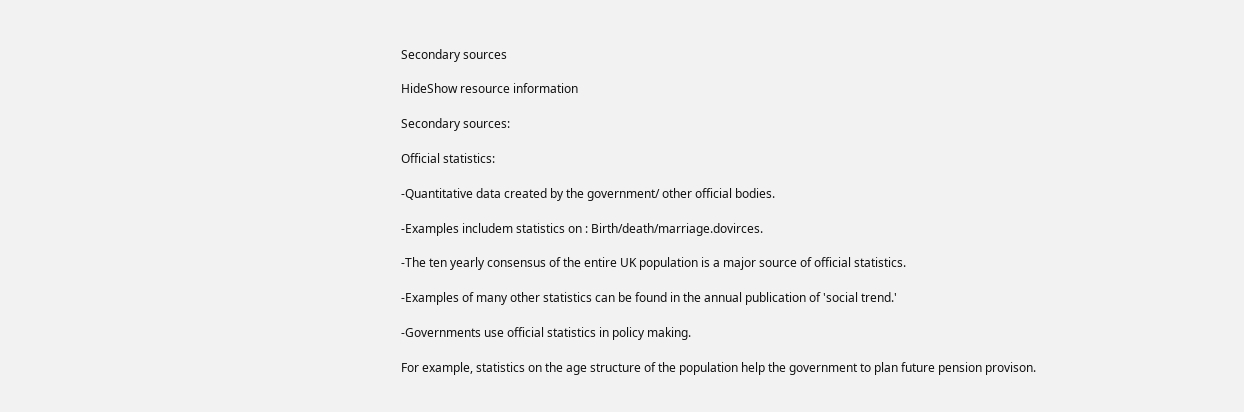Secondary sources

HideShow resource information

Secondary sources:

Official statistics:

-Quantitative data created by the government/ other official bodies.

-Examples includem statistics on : Birth/death/marriage.dovirces.

-The ten yearly consensus of the entire UK population is a major source of official statistics.

-Examples of many other statistics can be found in the annual publication of 'social trend.'

-Governments use official statistics in policy making.

For example, statistics on the age structure of the population help the government to plan future pension provison.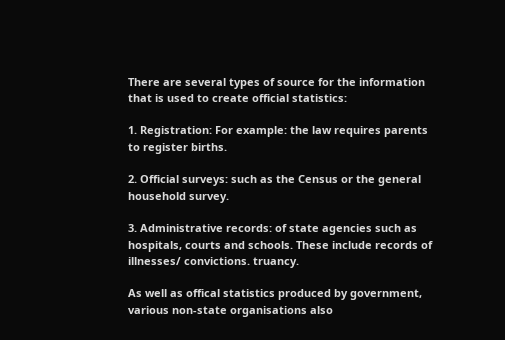There are several types of source for the information that is used to create official statistics:

1. Registration: For example: the law requires parents to register births.

2. Official surveys: such as the Census or the general household survey.

3. Administrative records: of state agencies such as hospitals, courts and schools. These include records of illnesses/ convictions. truancy.

As well as offical statistics produced by government, various non-state organisations also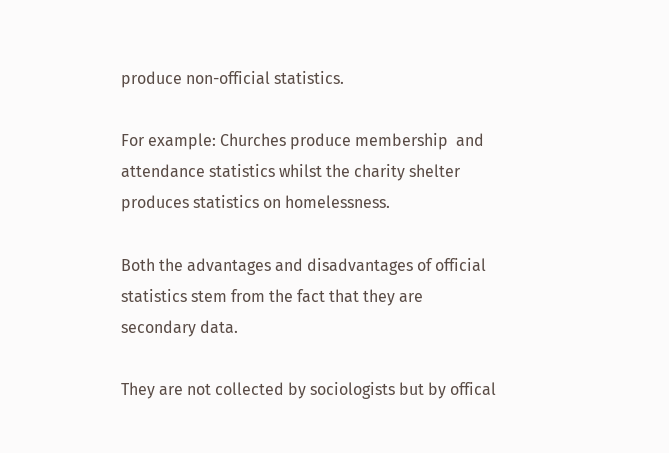produce non-official statistics.

For example: Churches produce membership  and attendance statistics whilst the charity shelter produces statistics on homelessness.

Both the advantages and disadvantages of official statistics stem from the fact that they are secondary data.

They are not collected by sociologists but by offical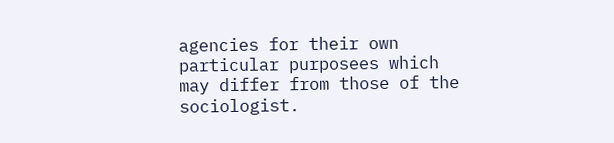agencies for their own particular purposees which may differ from those of the sociologist.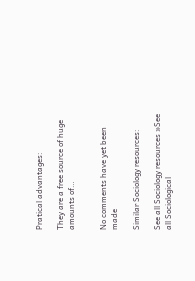Pratical advantages:

They are a free source of huge amounts of…


No comments have yet been made

Similar Sociology resources:

See all Sociology resources »See all Sociological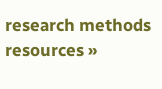research methods resources »